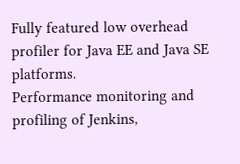Fully featured low overhead profiler for Java EE and Java SE platforms.
Performance monitoring and profiling of Jenkins,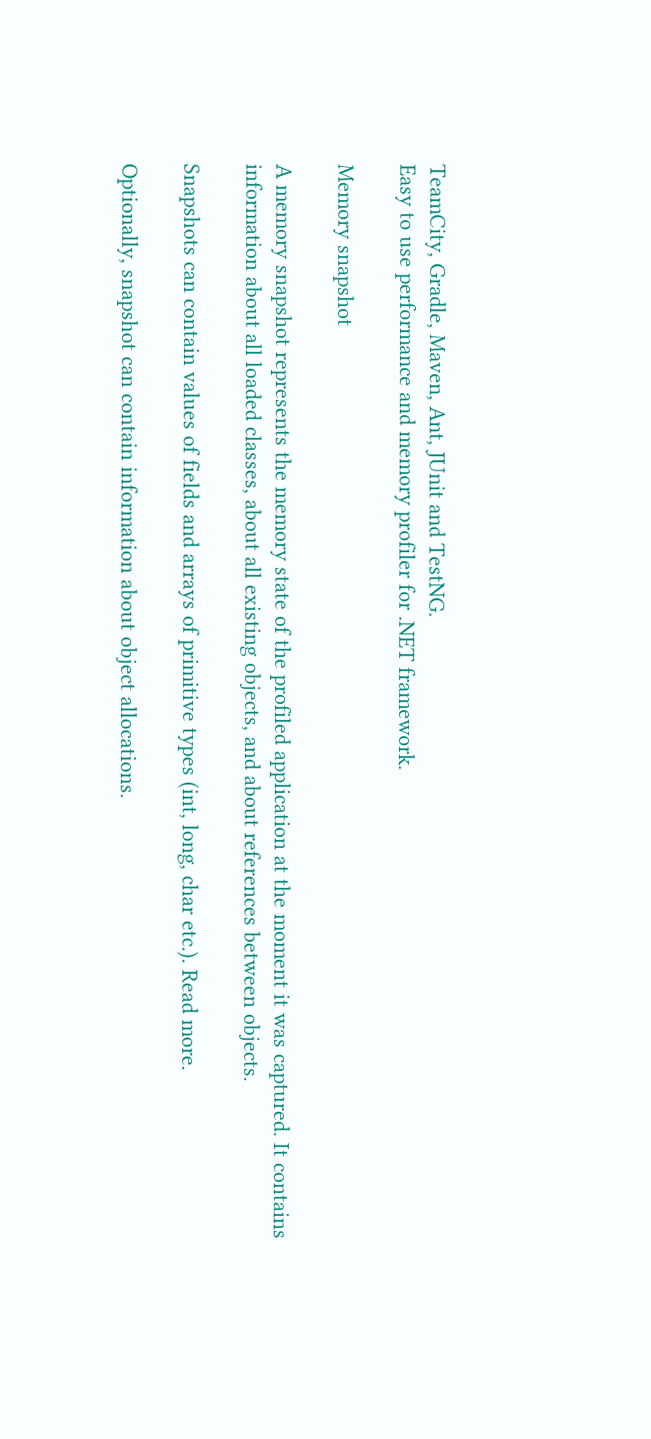TeamCity, Gradle, Maven, Ant, JUnit and TestNG.
Easy to use performance and memory profiler for .NET framework.

Memory snapshot

A memory snapshot represents the memory state of the profiled application at the moment it was captured. It contains information about all loaded classes, about all existing objects, and about references between objects.

Snapshots can contain values of fields and arrays of primitive types (int, long, char etc.). Read more.

Optionally, snapshot can contain information about object allocations.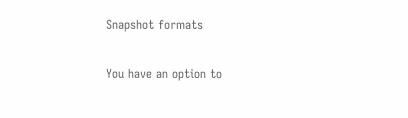Snapshot formats

You have an option to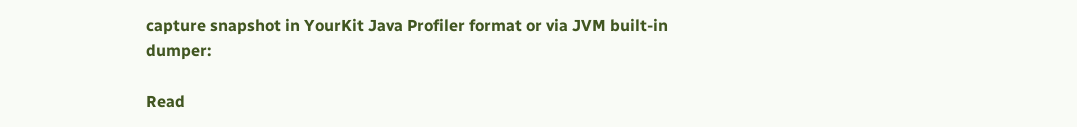capture snapshot in YourKit Java Profiler format or via JVM built-in dumper:

Read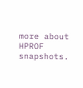more about HPROF snapshots.